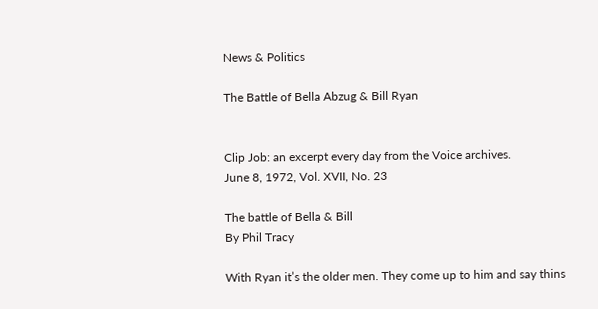News & Politics

The Battle of Bella Abzug & Bill Ryan


Clip Job: an excerpt every day from the Voice archives.
June 8, 1972, Vol. XVII, No. 23

The battle of Bella & Bill
By Phil Tracy

With Ryan it’s the older men. They come up to him and say thins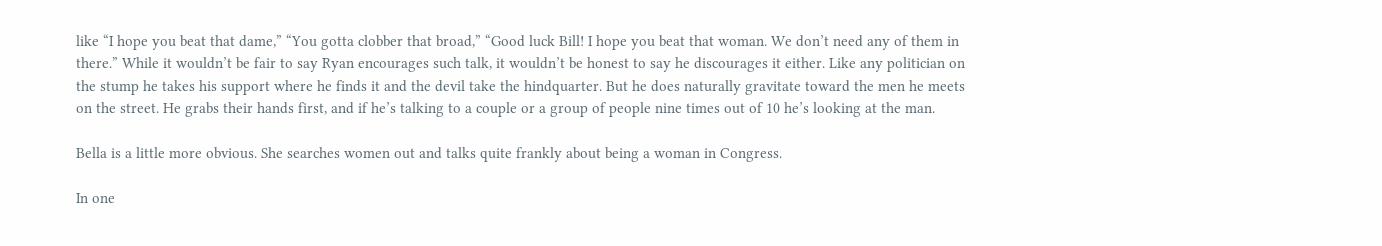like “I hope you beat that dame,” “You gotta clobber that broad,” “Good luck Bill! I hope you beat that woman. We don’t need any of them in there.” While it wouldn’t be fair to say Ryan encourages such talk, it wouldn’t be honest to say he discourages it either. Like any politician on the stump he takes his support where he finds it and the devil take the hindquarter. But he does naturally gravitate toward the men he meets on the street. He grabs their hands first, and if he’s talking to a couple or a group of people nine times out of 10 he’s looking at the man.

Bella is a little more obvious. She searches women out and talks quite frankly about being a woman in Congress.

In one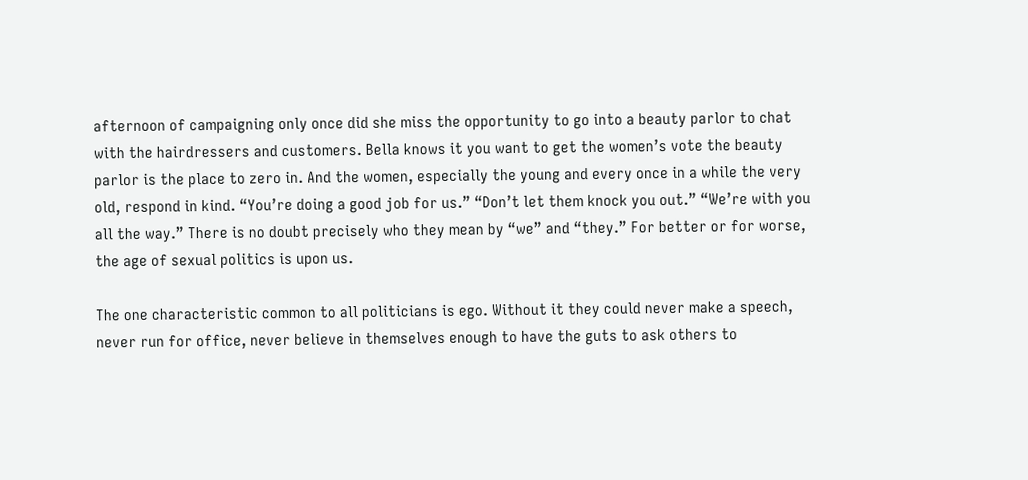afternoon of campaigning only once did she miss the opportunity to go into a beauty parlor to chat with the hairdressers and customers. Bella knows it you want to get the women’s vote the beauty parlor is the place to zero in. And the women, especially the young and every once in a while the very old, respond in kind. “You’re doing a good job for us.” “Don’t let them knock you out.” “We’re with you all the way.” There is no doubt precisely who they mean by “we” and “they.” For better or for worse, the age of sexual politics is upon us.

The one characteristic common to all politicians is ego. Without it they could never make a speech, never run for office, never believe in themselves enough to have the guts to ask others to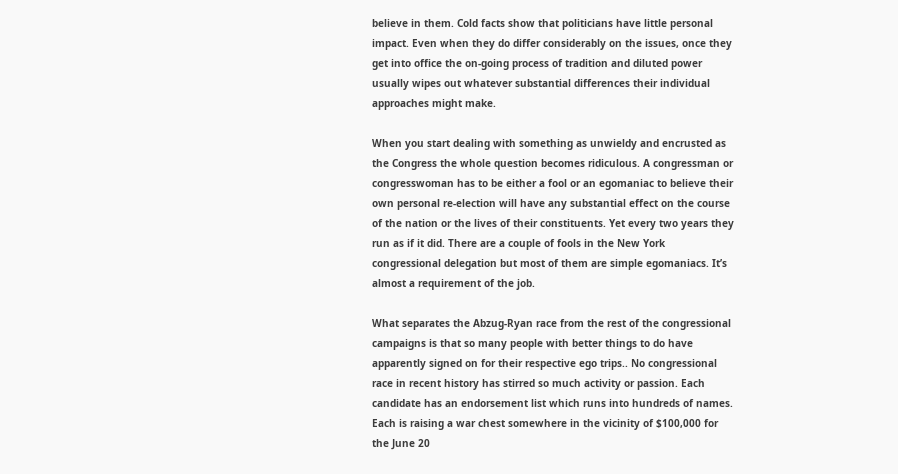believe in them. Cold facts show that politicians have little personal impact. Even when they do differ considerably on the issues, once they get into office the on-going process of tradition and diluted power usually wipes out whatever substantial differences their individual approaches might make.

When you start dealing with something as unwieldy and encrusted as the Congress the whole question becomes ridiculous. A congressman or congresswoman has to be either a fool or an egomaniac to believe their own personal re-election will have any substantial effect on the course of the nation or the lives of their constituents. Yet every two years they run as if it did. There are a couple of fools in the New York congressional delegation but most of them are simple egomaniacs. It’s almost a requirement of the job.

What separates the Abzug-Ryan race from the rest of the congressional campaigns is that so many people with better things to do have apparently signed on for their respective ego trips.. No congressional race in recent history has stirred so much activity or passion. Each candidate has an endorsement list which runs into hundreds of names. Each is raising a war chest somewhere in the vicinity of $100,000 for the June 20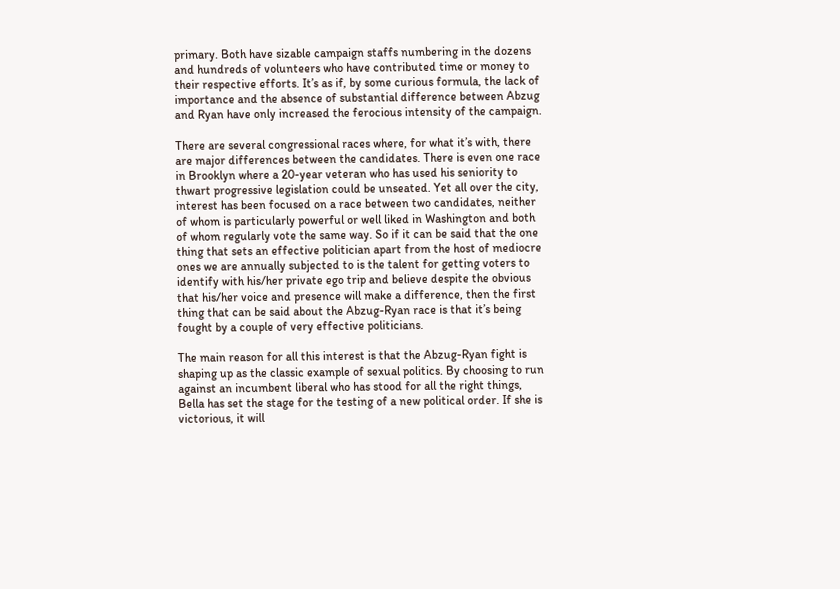primary. Both have sizable campaign staffs numbering in the dozens and hundreds of volunteers who have contributed time or money to their respective efforts. It’s as if, by some curious formula, the lack of importance and the absence of substantial difference between Abzug and Ryan have only increased the ferocious intensity of the campaign.

There are several congressional races where, for what it’s with, there are major differences between the candidates. There is even one race in Brooklyn where a 20-year veteran who has used his seniority to thwart progressive legislation could be unseated. Yet all over the city, interest has been focused on a race between two candidates, neither of whom is particularly powerful or well liked in Washington and both of whom regularly vote the same way. So if it can be said that the one thing that sets an effective politician apart from the host of mediocre ones we are annually subjected to is the talent for getting voters to identify with his/her private ego trip and believe despite the obvious that his/her voice and presence will make a difference, then the first thing that can be said about the Abzug-Ryan race is that it’s being fought by a couple of very effective politicians.

The main reason for all this interest is that the Abzug-Ryan fight is shaping up as the classic example of sexual politics. By choosing to run against an incumbent liberal who has stood for all the right things, Bella has set the stage for the testing of a new political order. If she is victorious, it will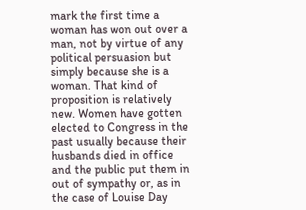mark the first time a woman has won out over a man, not by virtue of any political persuasion but simply because she is a woman. That kind of proposition is relatively new. Women have gotten elected to Congress in the past usually because their husbands died in office and the public put them in out of sympathy or, as in the case of Louise Day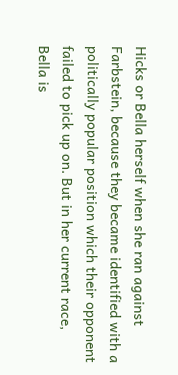Hicks or Bella herself when she ran against Farbstein, because they became identified with a politically popular position which their opponent failed to pick up on. But in her current race, Bella is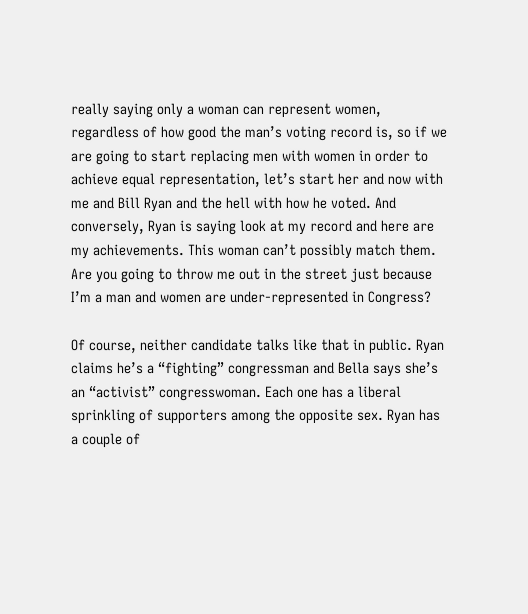really saying only a woman can represent women, regardless of how good the man’s voting record is, so if we are going to start replacing men with women in order to achieve equal representation, let’s start her and now with me and Bill Ryan and the hell with how he voted. And conversely, Ryan is saying look at my record and here are my achievements. This woman can’t possibly match them. Are you going to throw me out in the street just because I’m a man and women are under-represented in Congress?

Of course, neither candidate talks like that in public. Ryan claims he’s a “fighting” congressman and Bella says she’s an “activist” congresswoman. Each one has a liberal sprinkling of supporters among the opposite sex. Ryan has a couple of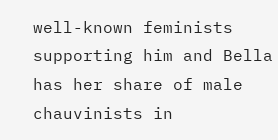well-known feminists supporting him and Bella has her share of male chauvinists in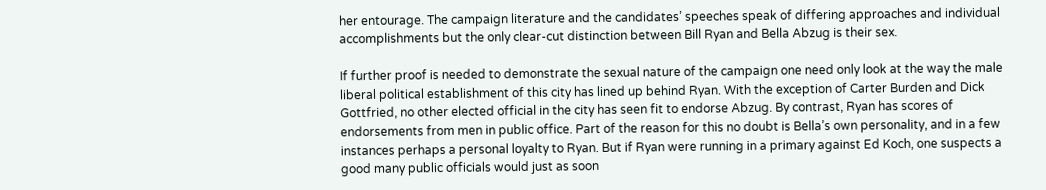her entourage. The campaign literature and the candidates’ speeches speak of differing approaches and individual accomplishments but the only clear-cut distinction between Bill Ryan and Bella Abzug is their sex.

If further proof is needed to demonstrate the sexual nature of the campaign one need only look at the way the male liberal political establishment of this city has lined up behind Ryan. With the exception of Carter Burden and Dick Gottfried, no other elected official in the city has seen fit to endorse Abzug. By contrast, Ryan has scores of endorsements from men in public office. Part of the reason for this no doubt is Bella’s own personality, and in a few instances perhaps a personal loyalty to Ryan. But if Ryan were running in a primary against Ed Koch, one suspects a good many public officials would just as soon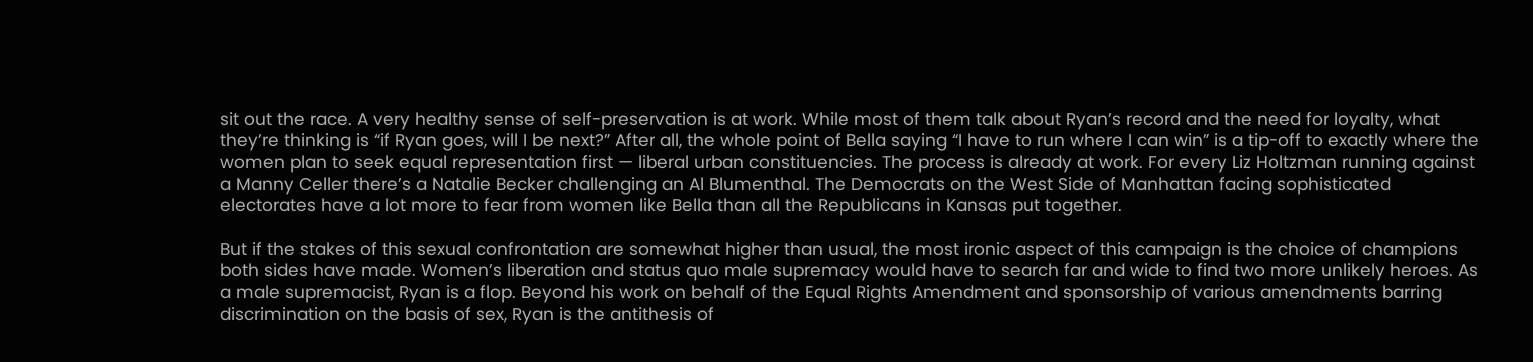sit out the race. A very healthy sense of self-preservation is at work. While most of them talk about Ryan’s record and the need for loyalty, what they’re thinking is “if Ryan goes, will I be next?” After all, the whole point of Bella saying “I have to run where I can win” is a tip-off to exactly where the women plan to seek equal representation first — liberal urban constituencies. The process is already at work. For every Liz Holtzman running against a Manny Celler there’s a Natalie Becker challenging an Al Blumenthal. The Democrats on the West Side of Manhattan facing sophisticated electorates have a lot more to fear from women like Bella than all the Republicans in Kansas put together.

But if the stakes of this sexual confrontation are somewhat higher than usual, the most ironic aspect of this campaign is the choice of champions both sides have made. Women’s liberation and status quo male supremacy would have to search far and wide to find two more unlikely heroes. As a male supremacist, Ryan is a flop. Beyond his work on behalf of the Equal Rights Amendment and sponsorship of various amendments barring discrimination on the basis of sex, Ryan is the antithesis of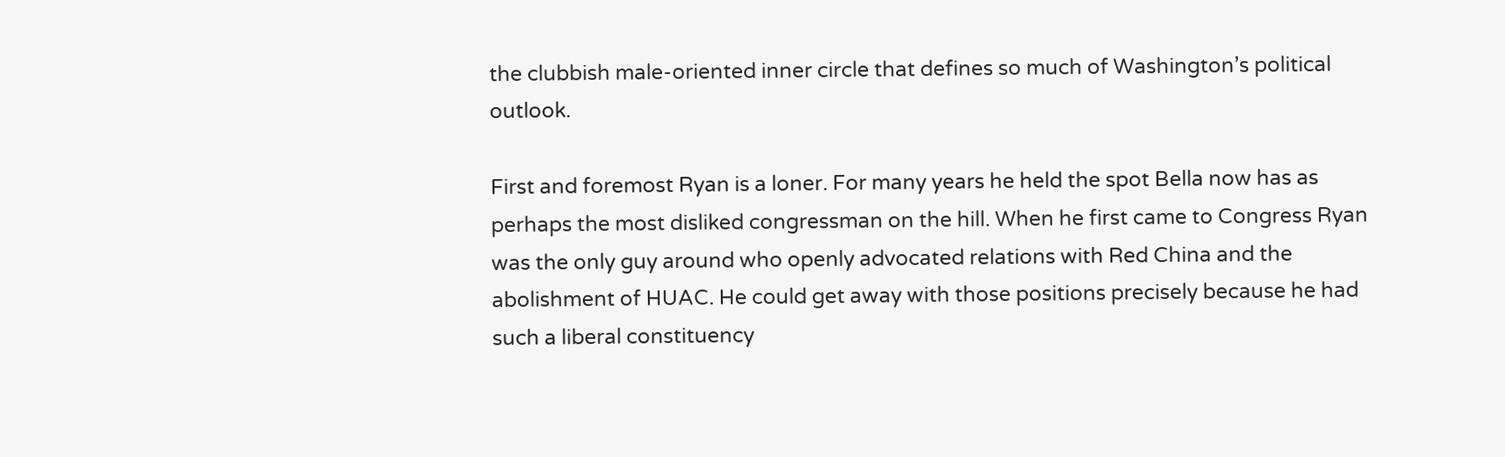the clubbish male-oriented inner circle that defines so much of Washington’s political outlook.

First and foremost Ryan is a loner. For many years he held the spot Bella now has as perhaps the most disliked congressman on the hill. When he first came to Congress Ryan was the only guy around who openly advocated relations with Red China and the abolishment of HUAC. He could get away with those positions precisely because he had such a liberal constituency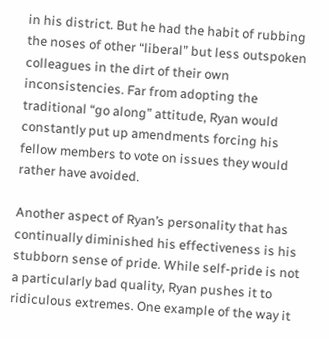in his district. But he had the habit of rubbing the noses of other “liberal” but less outspoken colleagues in the dirt of their own inconsistencies. Far from adopting the traditional “go along” attitude, Ryan would constantly put up amendments forcing his fellow members to vote on issues they would rather have avoided.

Another aspect of Ryan’s personality that has continually diminished his effectiveness is his stubborn sense of pride. While self-pride is not a particularly bad quality, Ryan pushes it to ridiculous extremes. One example of the way it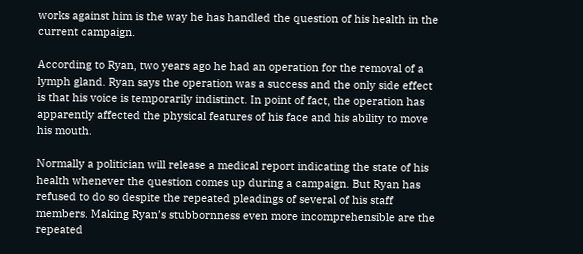works against him is the way he has handled the question of his health in the current campaign.

According to Ryan, two years ago he had an operation for the removal of a lymph gland. Ryan says the operation was a success and the only side effect is that his voice is temporarily indistinct. In point of fact, the operation has apparently affected the physical features of his face and his ability to move his mouth.

Normally a politician will release a medical report indicating the state of his health whenever the question comes up during a campaign. But Ryan has refused to do so despite the repeated pleadings of several of his staff members. Making Ryan’s stubbornness even more incomprehensible are the repeated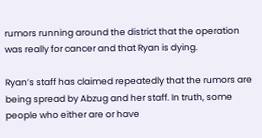rumors running around the district that the operation was really for cancer and that Ryan is dying.

Ryan’s staff has claimed repeatedly that the rumors are being spread by Abzug and her staff. In truth, some people who either are or have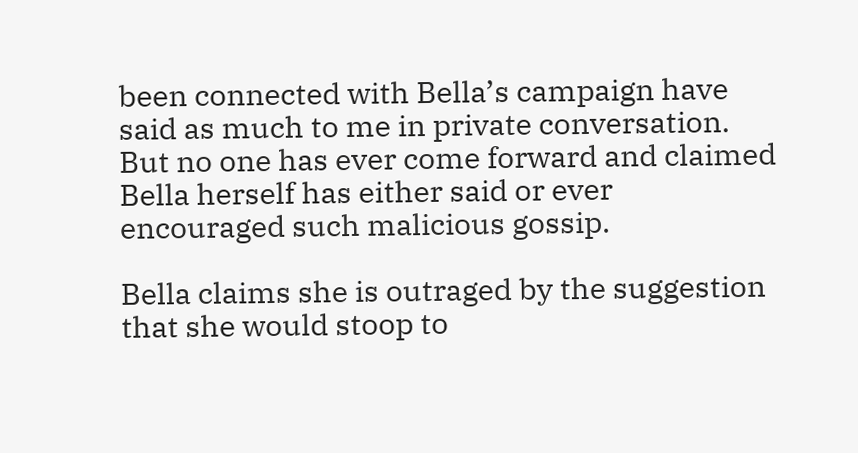been connected with Bella’s campaign have said as much to me in private conversation. But no one has ever come forward and claimed Bella herself has either said or ever encouraged such malicious gossip.

Bella claims she is outraged by the suggestion that she would stoop to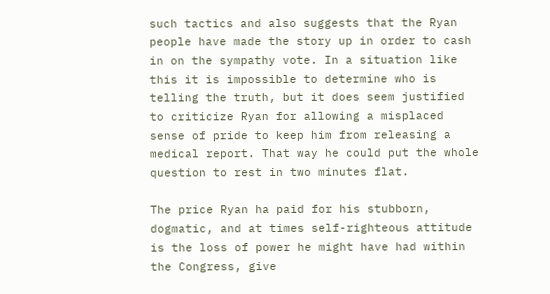such tactics and also suggests that the Ryan people have made the story up in order to cash in on the sympathy vote. In a situation like this it is impossible to determine who is telling the truth, but it does seem justified to criticize Ryan for allowing a misplaced sense of pride to keep him from releasing a medical report. That way he could put the whole question to rest in two minutes flat.

The price Ryan ha paid for his stubborn, dogmatic, and at times self-righteous attitude is the loss of power he might have had within the Congress, give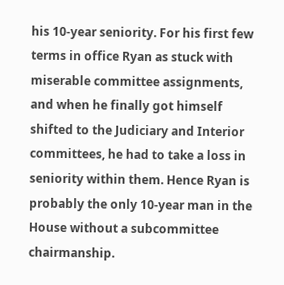his 10-year seniority. For his first few terms in office Ryan as stuck with miserable committee assignments, and when he finally got himself shifted to the Judiciary and Interior committees, he had to take a loss in seniority within them. Hence Ryan is probably the only 10-year man in the House without a subcommittee chairmanship.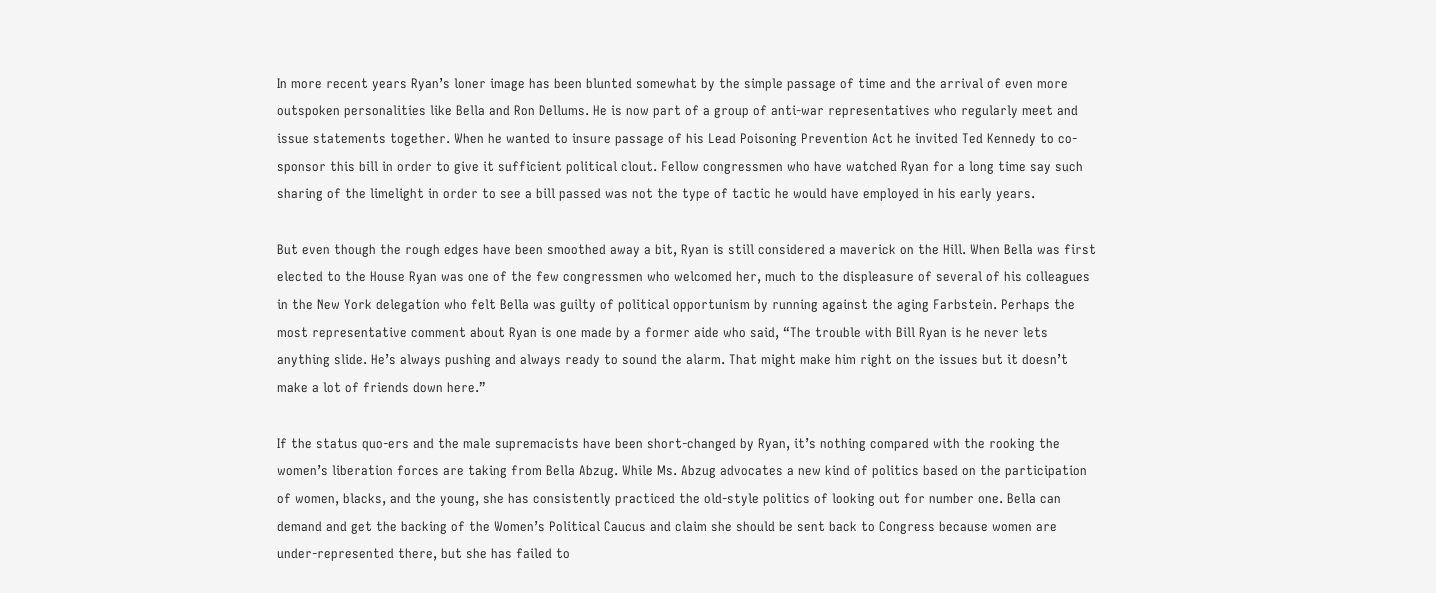In more recent years Ryan’s loner image has been blunted somewhat by the simple passage of time and the arrival of even more outspoken personalities like Bella and Ron Dellums. He is now part of a group of anti-war representatives who regularly meet and issue statements together. When he wanted to insure passage of his Lead Poisoning Prevention Act he invited Ted Kennedy to co-sponsor this bill in order to give it sufficient political clout. Fellow congressmen who have watched Ryan for a long time say such sharing of the limelight in order to see a bill passed was not the type of tactic he would have employed in his early years.

But even though the rough edges have been smoothed away a bit, Ryan is still considered a maverick on the Hill. When Bella was first elected to the House Ryan was one of the few congressmen who welcomed her, much to the displeasure of several of his colleagues in the New York delegation who felt Bella was guilty of political opportunism by running against the aging Farbstein. Perhaps the most representative comment about Ryan is one made by a former aide who said, “The trouble with Bill Ryan is he never lets anything slide. He’s always pushing and always ready to sound the alarm. That might make him right on the issues but it doesn’t make a lot of friends down here.”

If the status quo-ers and the male supremacists have been short-changed by Ryan, it’s nothing compared with the rooking the women’s liberation forces are taking from Bella Abzug. While Ms. Abzug advocates a new kind of politics based on the participation of women, blacks, and the young, she has consistently practiced the old-style politics of looking out for number one. Bella can demand and get the backing of the Women’s Political Caucus and claim she should be sent back to Congress because women are under-represented there, but she has failed to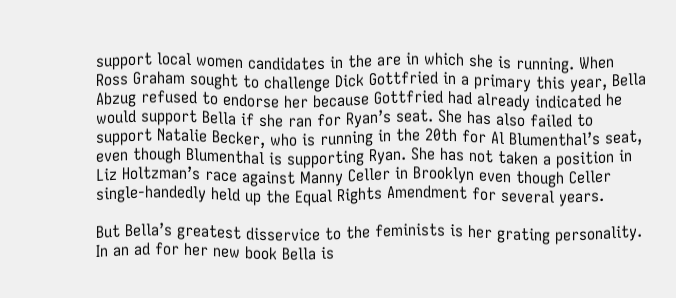support local women candidates in the are in which she is running. When Ross Graham sought to challenge Dick Gottfried in a primary this year, Bella Abzug refused to endorse her because Gottfried had already indicated he would support Bella if she ran for Ryan’s seat. She has also failed to support Natalie Becker, who is running in the 20th for Al Blumenthal’s seat, even though Blumenthal is supporting Ryan. She has not taken a position in Liz Holtzman’s race against Manny Celler in Brooklyn even though Celler single-handedly held up the Equal Rights Amendment for several years.

But Bella’s greatest disservice to the feminists is her grating personality. In an ad for her new book Bella is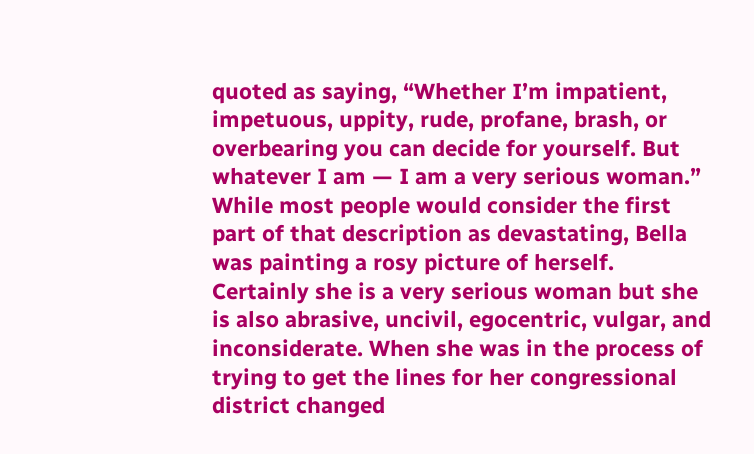quoted as saying, “Whether I’m impatient, impetuous, uppity, rude, profane, brash, or overbearing you can decide for yourself. But whatever I am — I am a very serious woman.” While most people would consider the first part of that description as devastating, Bella was painting a rosy picture of herself. Certainly she is a very serious woman but she is also abrasive, uncivil, egocentric, vulgar, and inconsiderate. When she was in the process of trying to get the lines for her congressional district changed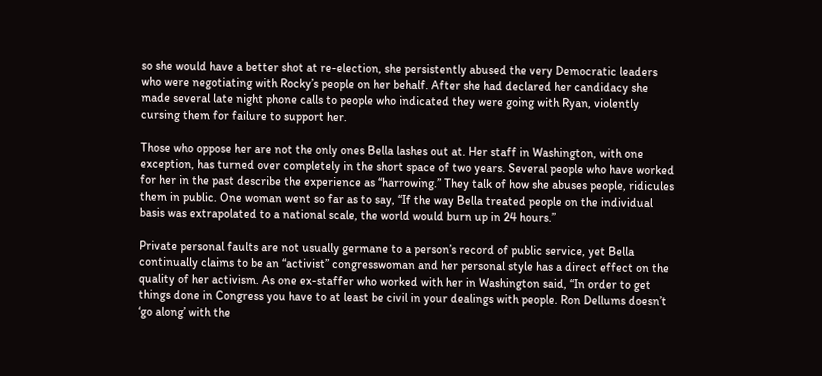so she would have a better shot at re-election, she persistently abused the very Democratic leaders who were negotiating with Rocky’s people on her behalf. After she had declared her candidacy she made several late night phone calls to people who indicated they were going with Ryan, violently cursing them for failure to support her.

Those who oppose her are not the only ones Bella lashes out at. Her staff in Washington, with one exception, has turned over completely in the short space of two years. Several people who have worked for her in the past describe the experience as “harrowing.” They talk of how she abuses people, ridicules them in public. One woman went so far as to say, “If the way Bella treated people on the individual basis was extrapolated to a national scale, the world would burn up in 24 hours.”

Private personal faults are not usually germane to a person’s record of public service, yet Bella continually claims to be an “activist” congresswoman and her personal style has a direct effect on the quality of her activism. As one ex-staffer who worked with her in Washington said, “In order to get things done in Congress you have to at least be civil in your dealings with people. Ron Dellums doesn’t ‘go along’ with the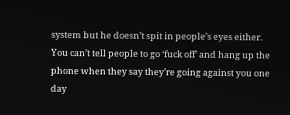system but he doesn’t spit in people’s eyes either. You can’t tell people to go ‘fuck off’ and hang up the phone when they say they’re going against you one day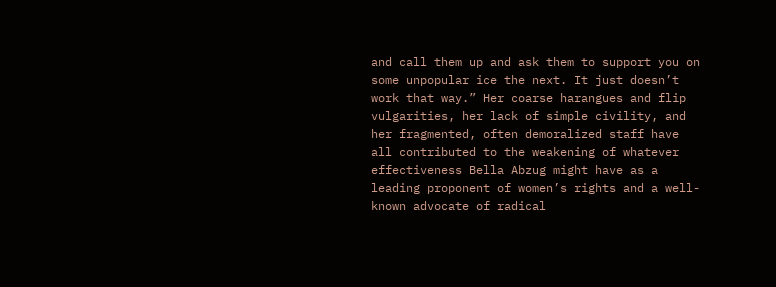and call them up and ask them to support you on some unpopular ice the next. It just doesn’t work that way.” Her coarse harangues and flip vulgarities, her lack of simple civility, and her fragmented, often demoralized staff have all contributed to the weakening of whatever effectiveness Bella Abzug might have as a leading proponent of women’s rights and a well-known advocate of radical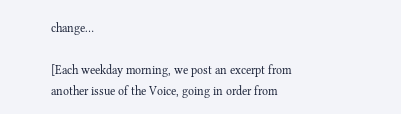change…

[Each weekday morning, we post an excerpt from another issue of the Voice, going in order from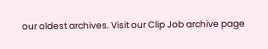our oldest archives. Visit our Clip Job archive page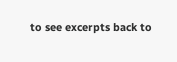to see excerpts back to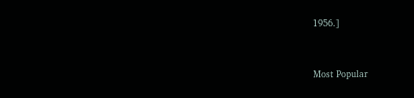1956.]


Most Popular